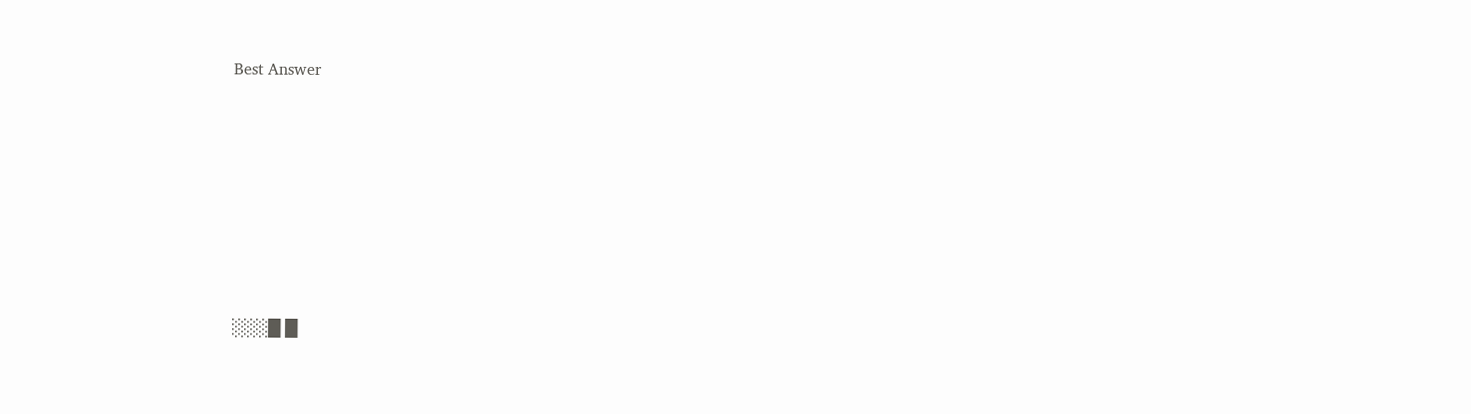Best Answer










░░░█ █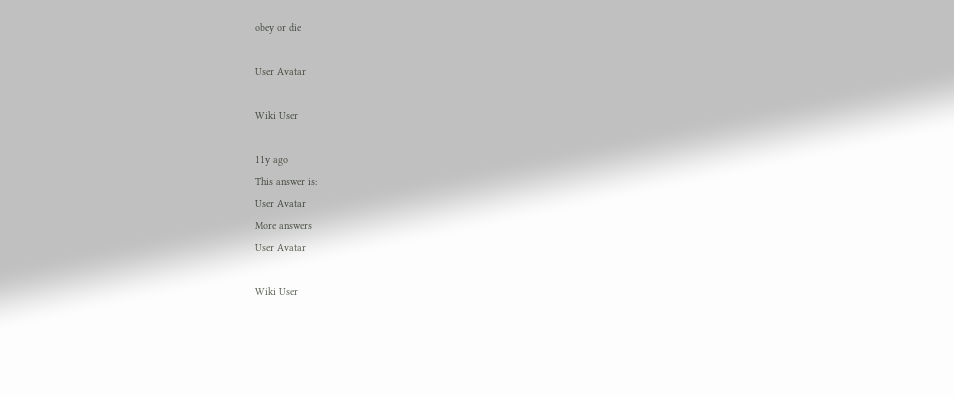obey or die

User Avatar

Wiki User

11y ago
This answer is:
User Avatar
More answers
User Avatar

Wiki User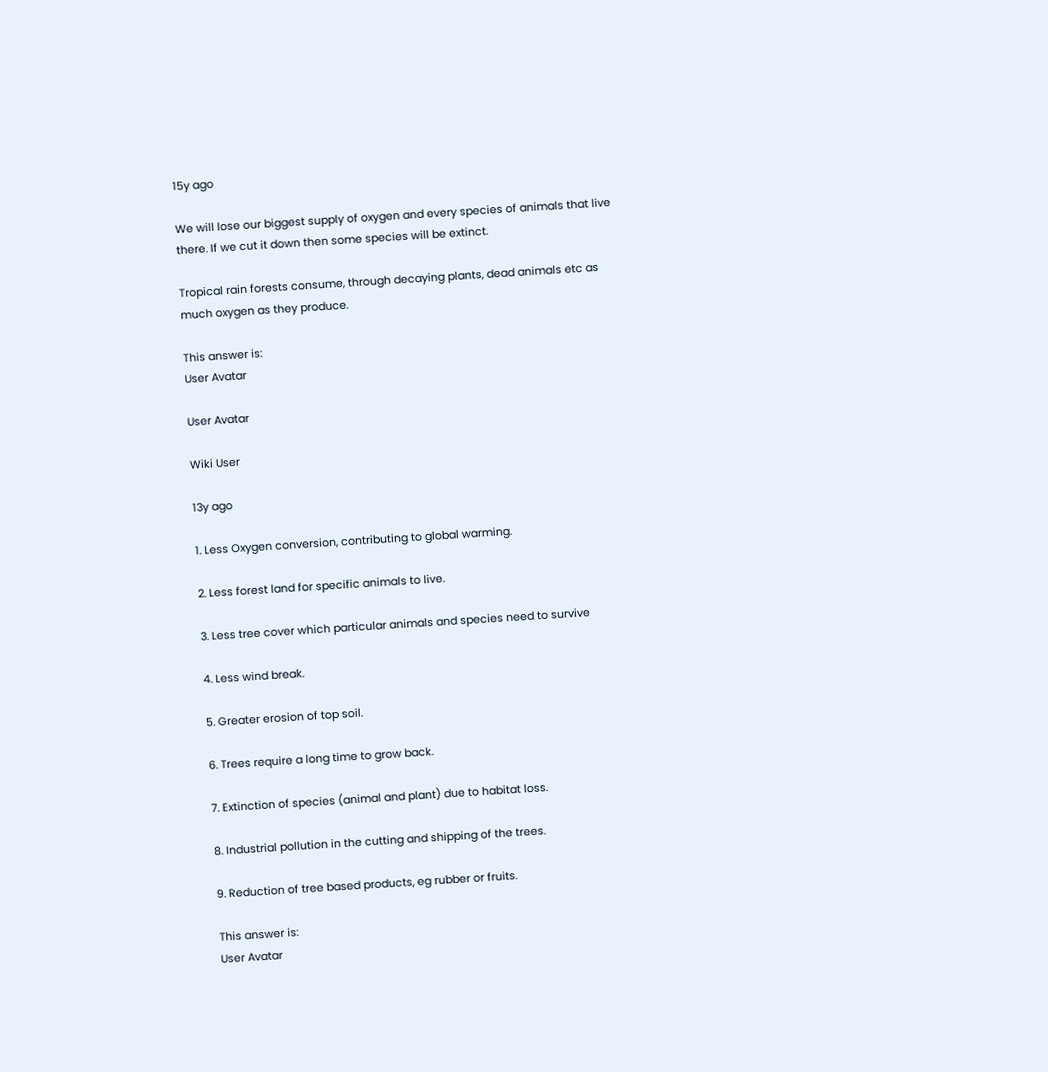15y ago

We will lose our biggest supply of oxygen and every species of animals that live there. If we cut it down then some species will be extinct.

Tropical rain forests consume, through decaying plants, dead animals etc as much oxygen as they produce.

This answer is:
User Avatar

User Avatar

Wiki User

13y ago

1. Less Oxygen conversion, contributing to global warming.

2. Less forest land for specific animals to live.

3. Less tree cover which particular animals and species need to survive

4. Less wind break.

5. Greater erosion of top soil.

6. Trees require a long time to grow back.

7. Extinction of species (animal and plant) due to habitat loss.

8. Industrial pollution in the cutting and shipping of the trees.

9. Reduction of tree based products, eg rubber or fruits.

This answer is:
User Avatar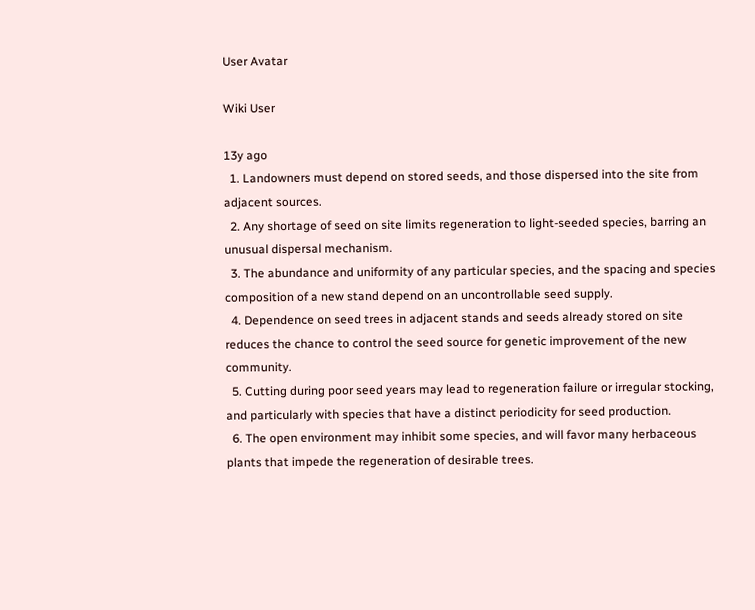User Avatar

Wiki User

13y ago
  1. Landowners must depend on stored seeds, and those dispersed into the site from adjacent sources.
  2. Any shortage of seed on site limits regeneration to light-seeded species, barring an unusual dispersal mechanism.
  3. The abundance and uniformity of any particular species, and the spacing and species composition of a new stand depend on an uncontrollable seed supply.
  4. Dependence on seed trees in adjacent stands and seeds already stored on site reduces the chance to control the seed source for genetic improvement of the new community.
  5. Cutting during poor seed years may lead to regeneration failure or irregular stocking, and particularly with species that have a distinct periodicity for seed production.
  6. The open environment may inhibit some species, and will favor many herbaceous plants that impede the regeneration of desirable trees.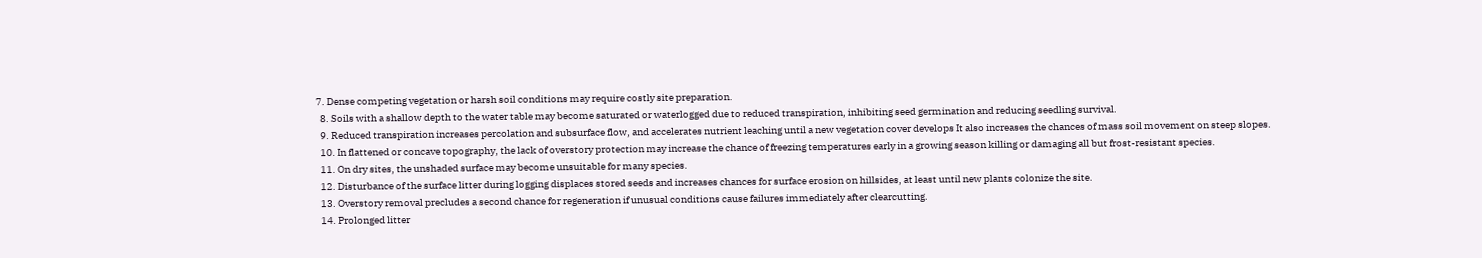7. Dense competing vegetation or harsh soil conditions may require costly site preparation.
  8. Soils with a shallow depth to the water table may become saturated or waterlogged due to reduced transpiration, inhibiting seed germination and reducing seedling survival.
  9. Reduced transpiration increases percolation and subsurface flow, and accelerates nutrient leaching until a new vegetation cover develops It also increases the chances of mass soil movement on steep slopes.
  10. In flattened or concave topography, the lack of overstory protection may increase the chance of freezing temperatures early in a growing season killing or damaging all but frost-resistant species.
  11. On dry sites, the unshaded surface may become unsuitable for many species.
  12. Disturbance of the surface litter during logging displaces stored seeds and increases chances for surface erosion on hillsides, at least until new plants colonize the site.
  13. Overstory removal precludes a second chance for regeneration if unusual conditions cause failures immediately after clearcutting.
  14. Prolonged litter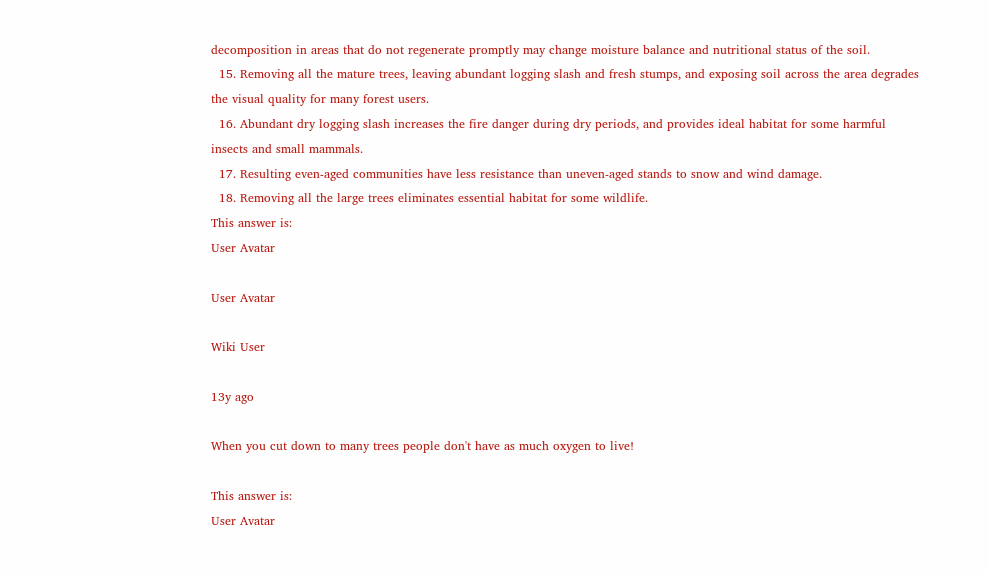decomposition in areas that do not regenerate promptly may change moisture balance and nutritional status of the soil.
  15. Removing all the mature trees, leaving abundant logging slash and fresh stumps, and exposing soil across the area degrades the visual quality for many forest users.
  16. Abundant dry logging slash increases the fire danger during dry periods, and provides ideal habitat for some harmful insects and small mammals.
  17. Resulting even-aged communities have less resistance than uneven-aged stands to snow and wind damage.
  18. Removing all the large trees eliminates essential habitat for some wildlife.
This answer is:
User Avatar

User Avatar

Wiki User

13y ago

When you cut down to many trees people don't have as much oxygen to live!

This answer is:
User Avatar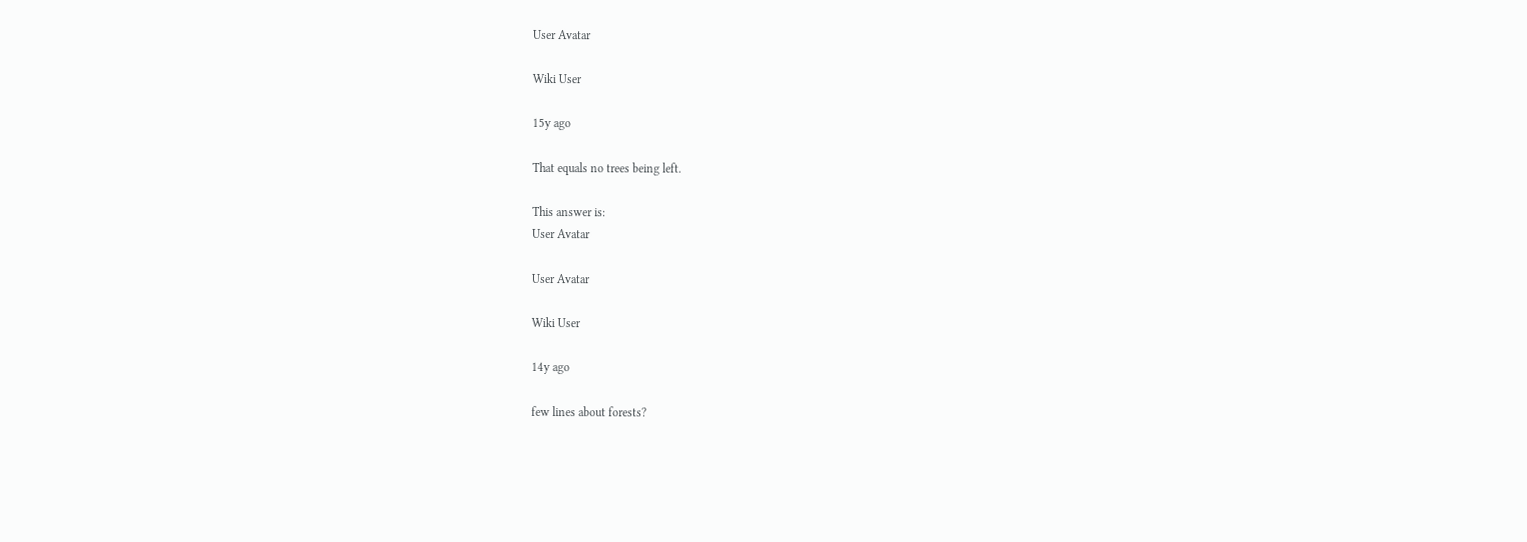User Avatar

Wiki User

15y ago

That equals no trees being left.

This answer is:
User Avatar

User Avatar

Wiki User

14y ago

few lines about forests?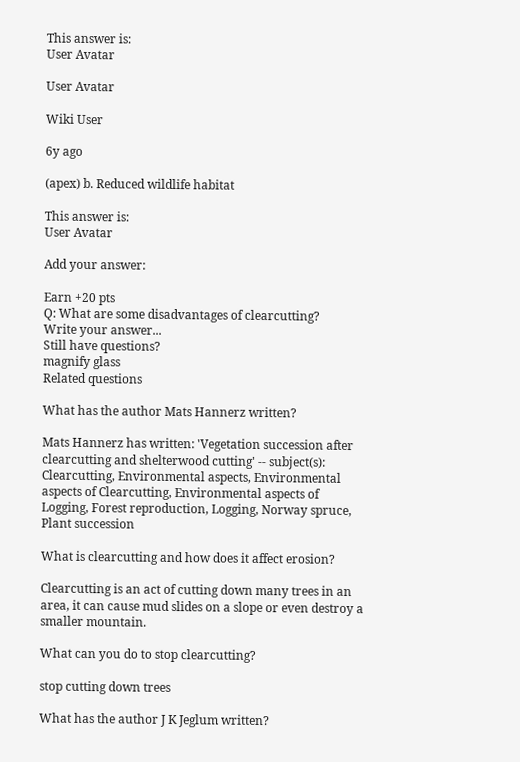This answer is:
User Avatar

User Avatar

Wiki User

6y ago

(apex) b. Reduced wildlife habitat

This answer is:
User Avatar

Add your answer:

Earn +20 pts
Q: What are some disadvantages of clearcutting?
Write your answer...
Still have questions?
magnify glass
Related questions

What has the author Mats Hannerz written?

Mats Hannerz has written: 'Vegetation succession after clearcutting and shelterwood cutting' -- subject(s): Clearcutting, Environmental aspects, Environmental aspects of Clearcutting, Environmental aspects of Logging, Forest reproduction, Logging, Norway spruce, Plant succession

What is clearcutting and how does it affect erosion?

Clearcutting is an act of cutting down many trees in an area, it can cause mud slides on a slope or even destroy a smaller mountain.

What can you do to stop clearcutting?

stop cutting down trees

What has the author J K Jeglum written?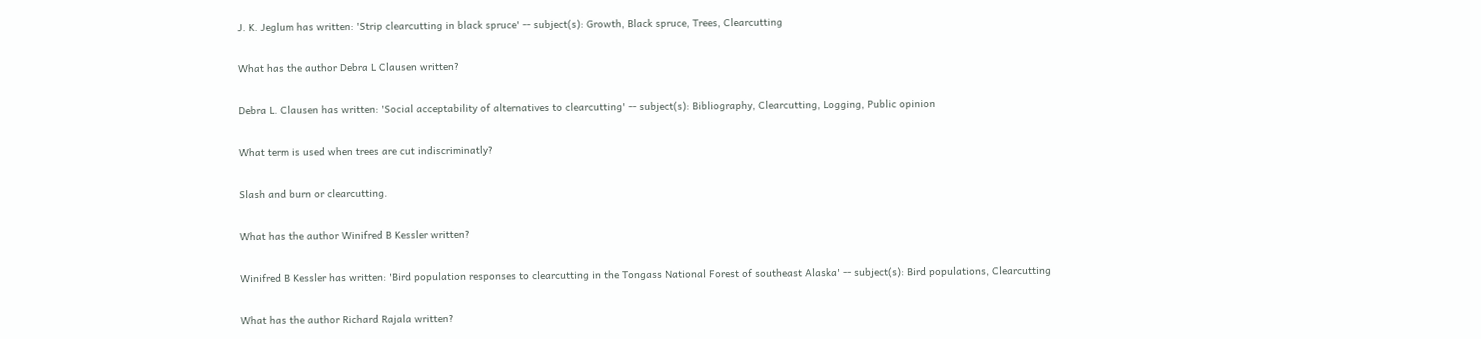J. K. Jeglum has written: 'Strip clearcutting in black spruce' -- subject(s): Growth, Black spruce, Trees, Clearcutting

What has the author Debra L Clausen written?

Debra L. Clausen has written: 'Social acceptability of alternatives to clearcutting' -- subject(s): Bibliography, Clearcutting, Logging, Public opinion

What term is used when trees are cut indiscriminatly?

Slash and burn or clearcutting.

What has the author Winifred B Kessler written?

Winifred B Kessler has written: 'Bird population responses to clearcutting in the Tongass National Forest of southeast Alaska' -- subject(s): Bird populations, Clearcutting

What has the author Richard Rajala written?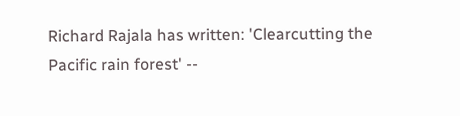Richard Rajala has written: 'Clearcutting the Pacific rain forest' --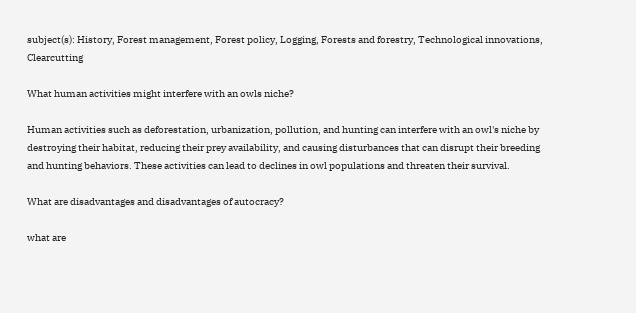subject(s): History, Forest management, Forest policy, Logging, Forests and forestry, Technological innovations, Clearcutting

What human activities might interfere with an owls niche?

Human activities such as deforestation, urbanization, pollution, and hunting can interfere with an owl's niche by destroying their habitat, reducing their prey availability, and causing disturbances that can disrupt their breeding and hunting behaviors. These activities can lead to declines in owl populations and threaten their survival.

What are disadvantages and disadvantages of autocracy?

what are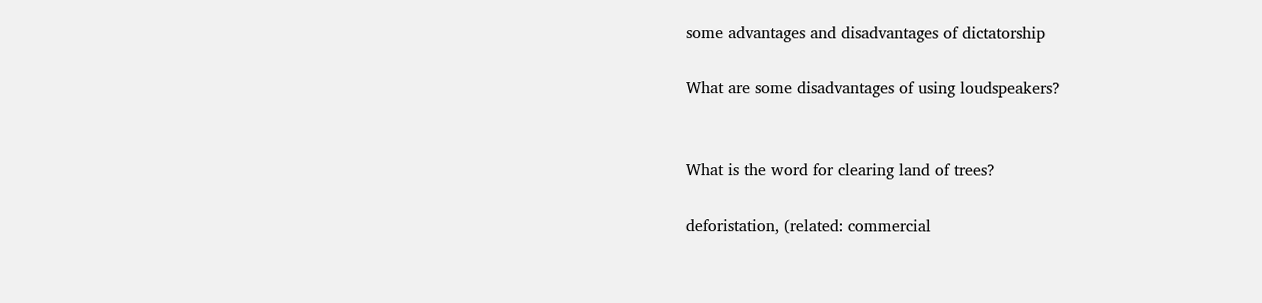some advantages and disadvantages of dictatorship

What are some disadvantages of using loudspeakers?


What is the word for clearing land of trees?

deforistation, (related: commercial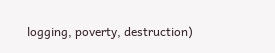logging, poverty, destruction)